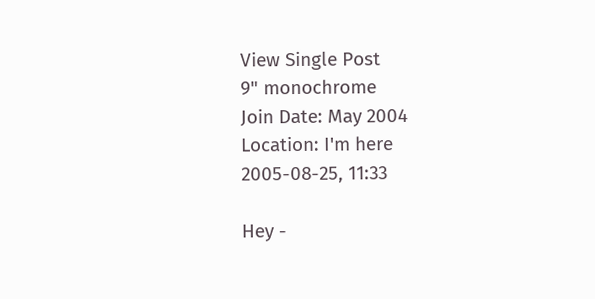View Single Post
9" monochrome
Join Date: May 2004
Location: I'm here
2005-08-25, 11:33

Hey -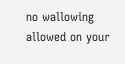no wallowing allowed on your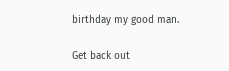birthday my good man.

Get back out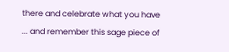there and celebrate what you have ... and remember this sage piece of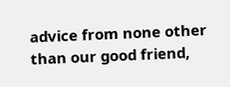advice from none other than our good friend,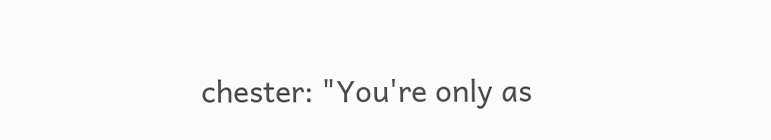chester: "You're only as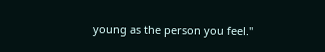young as the person you feel."